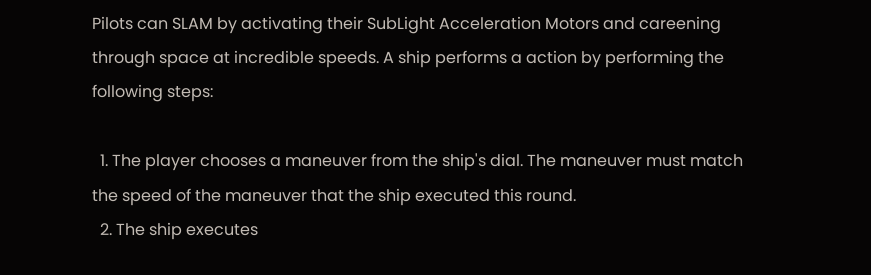Pilots can SLAM by activating their SubLight Acceleration Motors and careening through space at incredible speeds. A ship performs a action by performing the following steps:

  1. The player chooses a maneuver from the ship's dial. The maneuver must match the speed of the maneuver that the ship executed this round.
  2. The ship executes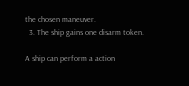the chosen maneuver.
  3. The ship gains one disarm token.

A ship can perform a action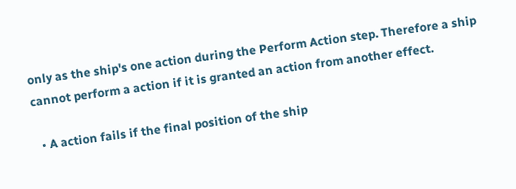only as the ship's one action during the Perform Action step. Therefore a ship cannot perform a action if it is granted an action from another effect.

  • A action fails if the final position of the ship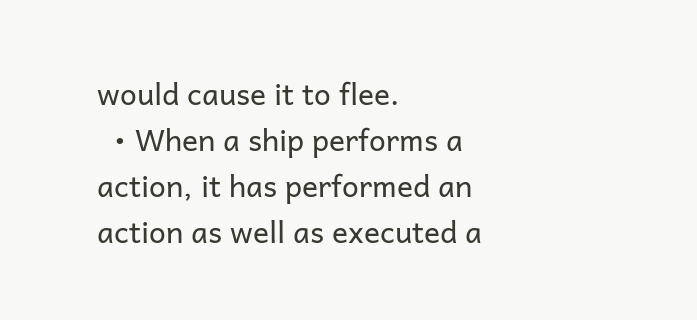would cause it to flee.
  • When a ship performs a action, it has performed an action as well as executed a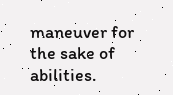maneuver for the sake of abilities.